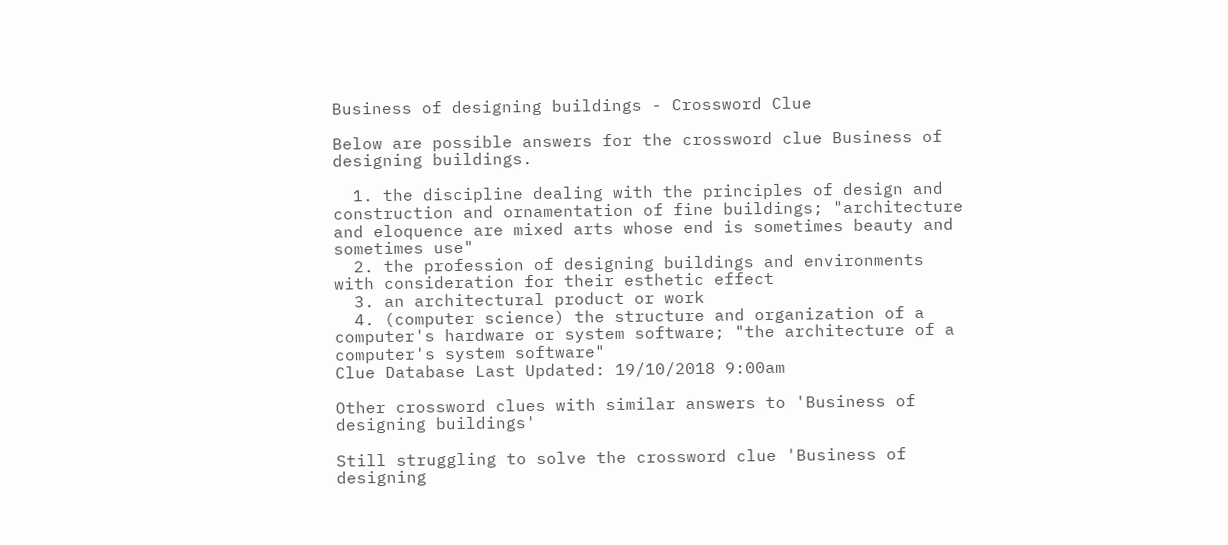Business of designing buildings - Crossword Clue

Below are possible answers for the crossword clue Business of designing buildings.

  1. the discipline dealing with the principles of design and construction and ornamentation of fine buildings; "architecture and eloquence are mixed arts whose end is sometimes beauty and sometimes use"
  2. the profession of designing buildings and environments with consideration for their esthetic effect
  3. an architectural product or work
  4. (computer science) the structure and organization of a computer's hardware or system software; "the architecture of a computer's system software"
Clue Database Last Updated: 19/10/2018 9:00am

Other crossword clues with similar answers to 'Business of designing buildings'

Still struggling to solve the crossword clue 'Business of designing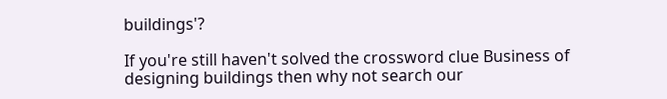buildings'?

If you're still haven't solved the crossword clue Business of designing buildings then why not search our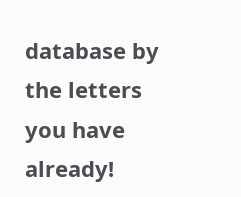database by the letters you have already!